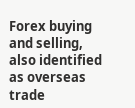Forex buying and selling, also identified as overseas trade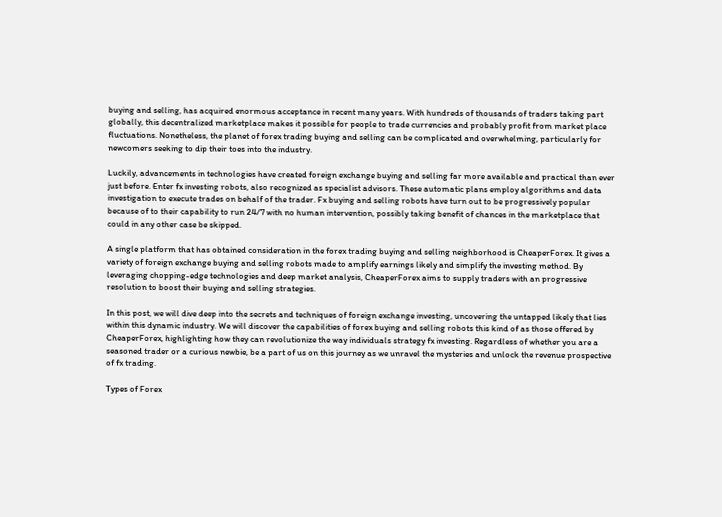buying and selling, has acquired enormous acceptance in recent many years. With hundreds of thousands of traders taking part globally, this decentralized marketplace makes it possible for people to trade currencies and probably profit from market place fluctuations. Nonetheless, the planet of forex trading buying and selling can be complicated and overwhelming, particularly for newcomers seeking to dip their toes into the industry.

Luckily, advancements in technologies have created foreign exchange buying and selling far more available and practical than ever just before. Enter fx investing robots, also recognized as specialist advisors. These automatic plans employ algorithms and data investigation to execute trades on behalf of the trader. Fx buying and selling robots have turn out to be progressively popular because of to their capability to run 24/7 with no human intervention, possibly taking benefit of chances in the marketplace that could in any other case be skipped.

A single platform that has obtained consideration in the forex trading buying and selling neighborhood is CheaperForex. It gives a variety of foreign exchange buying and selling robots made to amplify earnings likely and simplify the investing method. By leveraging chopping-edge technologies and deep market analysis, CheaperForex aims to supply traders with an progressive resolution to boost their buying and selling strategies.

In this post, we will dive deep into the secrets and techniques of foreign exchange investing, uncovering the untapped likely that lies within this dynamic industry. We will discover the capabilities of forex buying and selling robots this kind of as those offered by CheaperForex, highlighting how they can revolutionize the way individuals strategy fx investing. Regardless of whether you are a seasoned trader or a curious newbie, be a part of us on this journey as we unravel the mysteries and unlock the revenue prospective of fx trading.

Types of Forex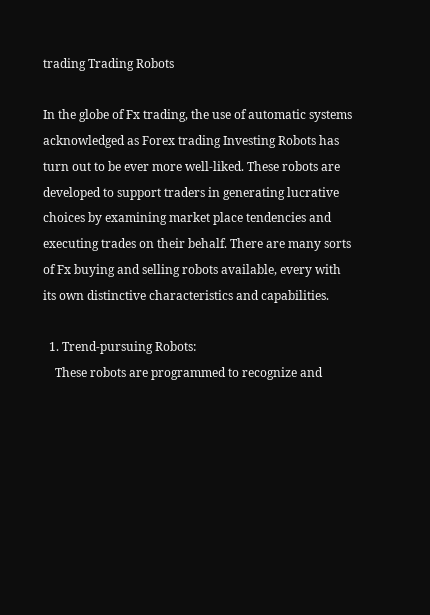trading Trading Robots

In the globe of Fx trading, the use of automatic systems acknowledged as Forex trading Investing Robots has turn out to be ever more well-liked. These robots are developed to support traders in generating lucrative choices by examining market place tendencies and executing trades on their behalf. There are many sorts of Fx buying and selling robots available, every with its own distinctive characteristics and capabilities.

  1. Trend-pursuing Robots:
    These robots are programmed to recognize and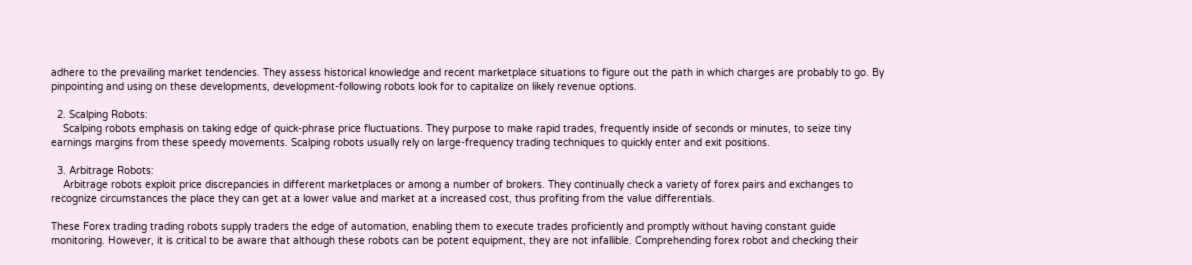adhere to the prevailing market tendencies. They assess historical knowledge and recent marketplace situations to figure out the path in which charges are probably to go. By pinpointing and using on these developments, development-following robots look for to capitalize on likely revenue options.

  2. Scalping Robots:
    Scalping robots emphasis on taking edge of quick-phrase price fluctuations. They purpose to make rapid trades, frequently inside of seconds or minutes, to seize tiny earnings margins from these speedy movements. Scalping robots usually rely on large-frequency trading techniques to quickly enter and exit positions.

  3. Arbitrage Robots:
    Arbitrage robots exploit price discrepancies in different marketplaces or among a number of brokers. They continually check a variety of forex pairs and exchanges to recognize circumstances the place they can get at a lower value and market at a increased cost, thus profiting from the value differentials.

These Forex trading trading robots supply traders the edge of automation, enabling them to execute trades proficiently and promptly without having constant guide monitoring. However, it is critical to be aware that although these robots can be potent equipment, they are not infallible. Comprehending forex robot and checking their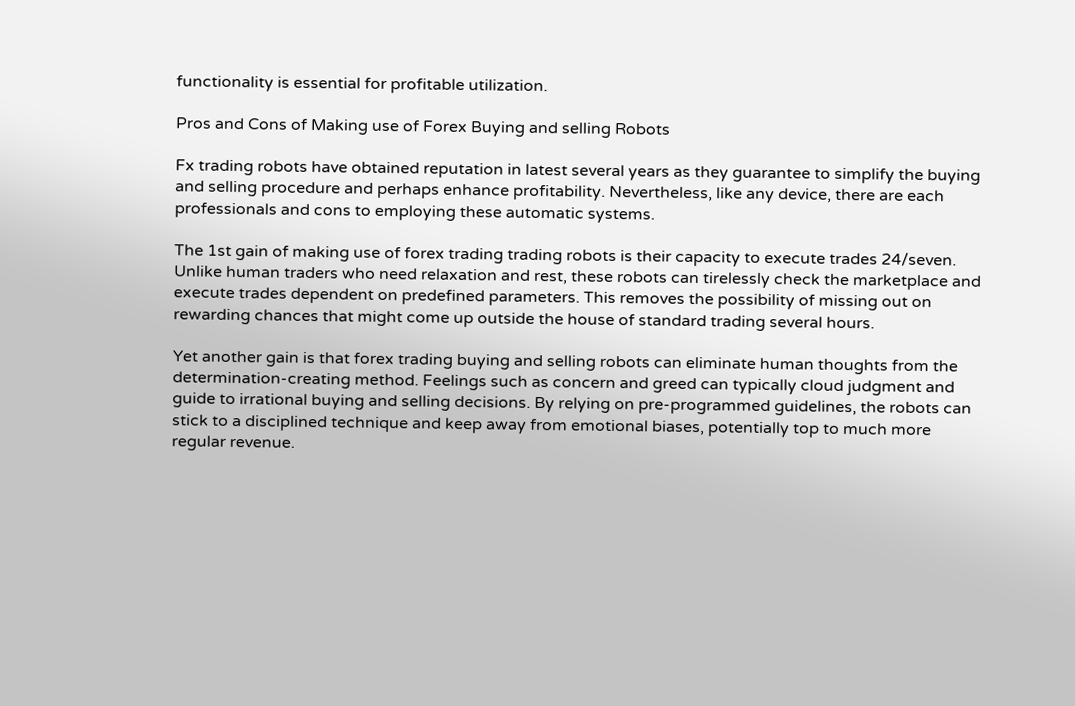functionality is essential for profitable utilization.

Pros and Cons of Making use of Forex Buying and selling Robots

Fx trading robots have obtained reputation in latest several years as they guarantee to simplify the buying and selling procedure and perhaps enhance profitability. Nevertheless, like any device, there are each professionals and cons to employing these automatic systems.

The 1st gain of making use of forex trading trading robots is their capacity to execute trades 24/seven. Unlike human traders who need relaxation and rest, these robots can tirelessly check the marketplace and execute trades dependent on predefined parameters. This removes the possibility of missing out on rewarding chances that might come up outside the house of standard trading several hours.

Yet another gain is that forex trading buying and selling robots can eliminate human thoughts from the determination-creating method. Feelings such as concern and greed can typically cloud judgment and guide to irrational buying and selling decisions. By relying on pre-programmed guidelines, the robots can stick to a disciplined technique and keep away from emotional biases, potentially top to much more regular revenue.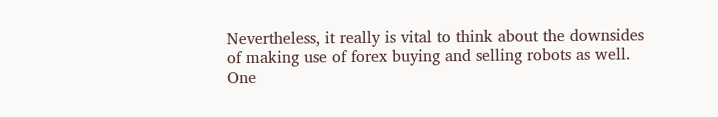Nevertheless, it really is vital to think about the downsides of making use of forex buying and selling robots as well. One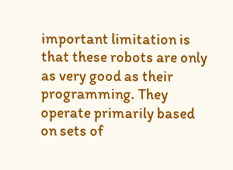important limitation is that these robots are only as very good as their programming. They operate primarily based on sets of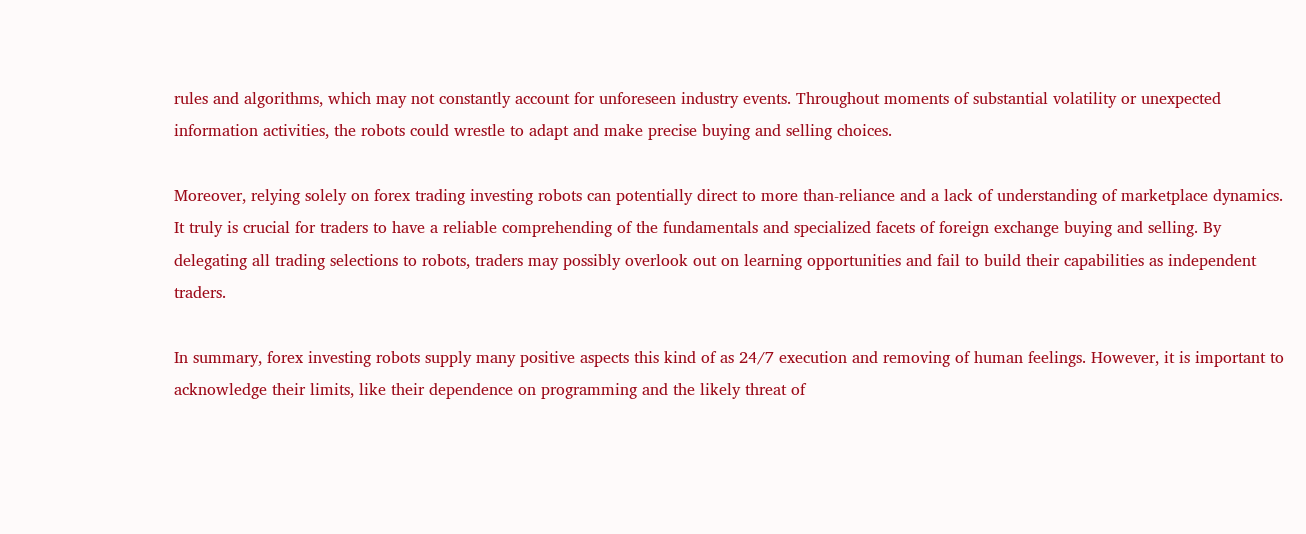rules and algorithms, which may not constantly account for unforeseen industry events. Throughout moments of substantial volatility or unexpected information activities, the robots could wrestle to adapt and make precise buying and selling choices.

Moreover, relying solely on forex trading investing robots can potentially direct to more than-reliance and a lack of understanding of marketplace dynamics. It truly is crucial for traders to have a reliable comprehending of the fundamentals and specialized facets of foreign exchange buying and selling. By delegating all trading selections to robots, traders may possibly overlook out on learning opportunities and fail to build their capabilities as independent traders.

In summary, forex investing robots supply many positive aspects this kind of as 24/7 execution and removing of human feelings. However, it is important to acknowledge their limits, like their dependence on programming and the likely threat of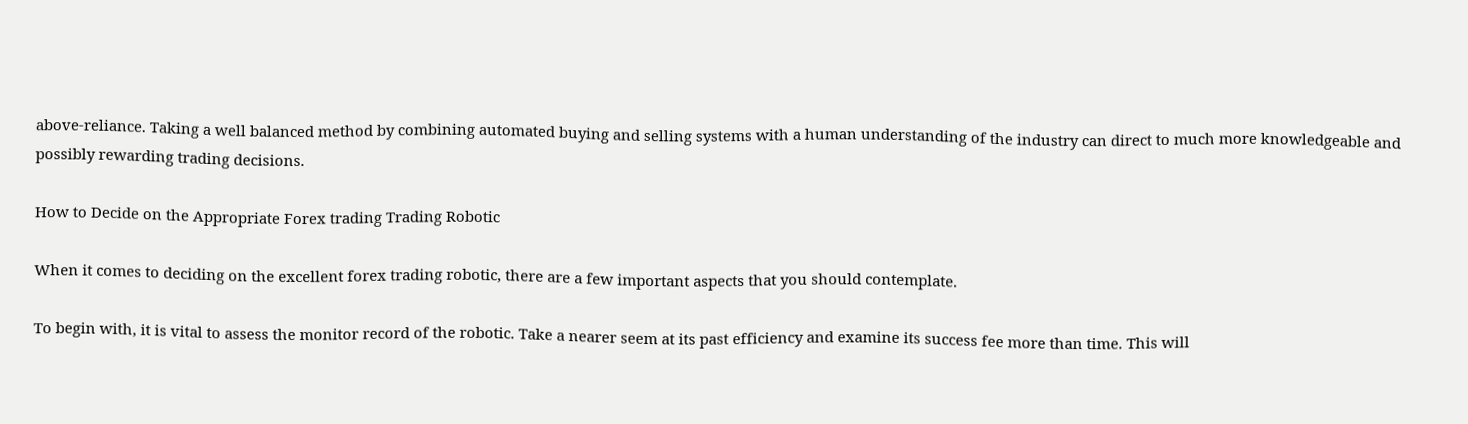above-reliance. Taking a well balanced method by combining automated buying and selling systems with a human understanding of the industry can direct to much more knowledgeable and possibly rewarding trading decisions.

How to Decide on the Appropriate Forex trading Trading Robotic

When it comes to deciding on the excellent forex trading robotic, there are a few important aspects that you should contemplate.

To begin with, it is vital to assess the monitor record of the robotic. Take a nearer seem at its past efficiency and examine its success fee more than time. This will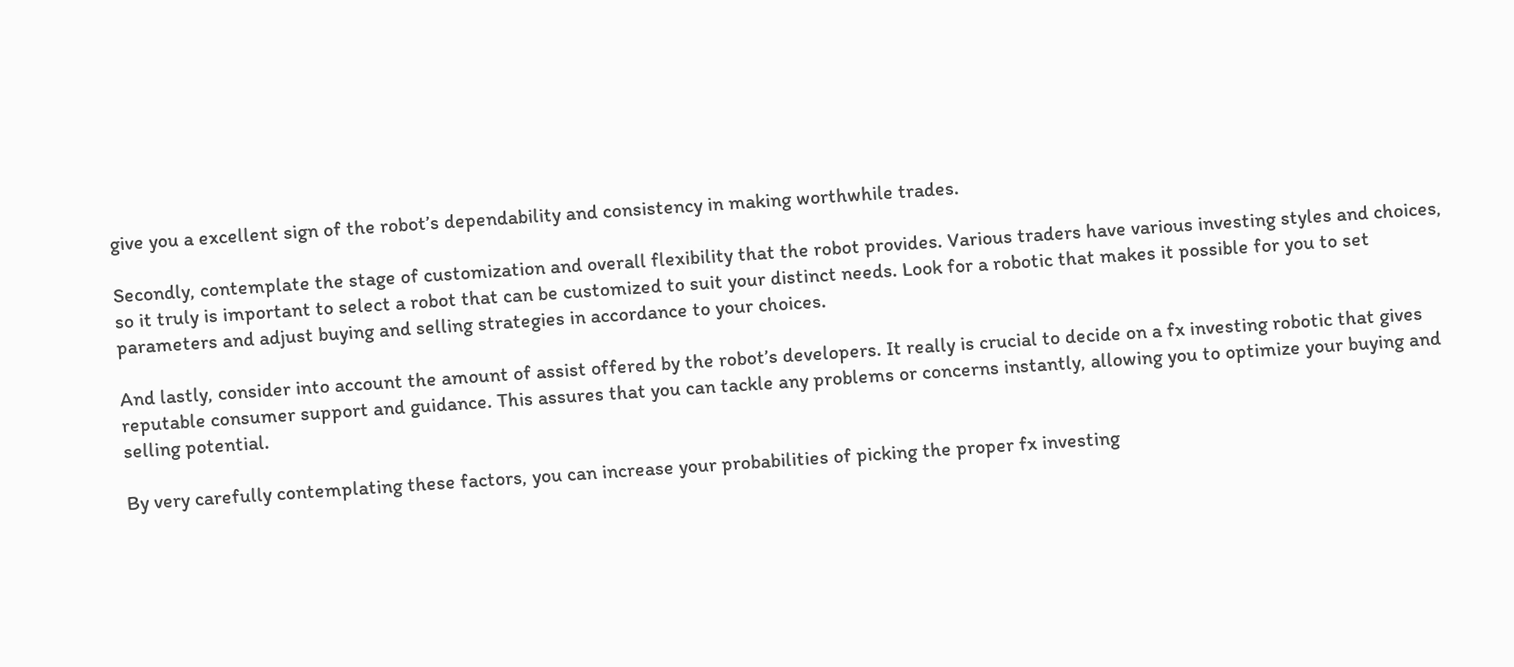give you a excellent sign of the robot’s dependability and consistency in making worthwhile trades.

Secondly, contemplate the stage of customization and overall flexibility that the robot provides. Various traders have various investing styles and choices, so it truly is important to select a robot that can be customized to suit your distinct needs. Look for a robotic that makes it possible for you to set parameters and adjust buying and selling strategies in accordance to your choices.

And lastly, consider into account the amount of assist offered by the robot’s developers. It really is crucial to decide on a fx investing robotic that gives reputable consumer support and guidance. This assures that you can tackle any problems or concerns instantly, allowing you to optimize your buying and selling potential.

By very carefully contemplating these factors, you can increase your probabilities of picking the proper fx investing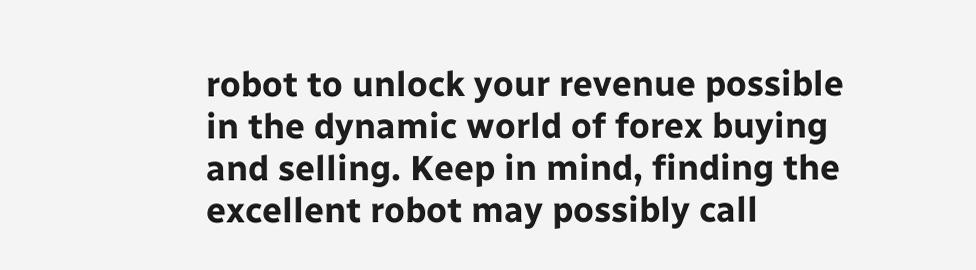robot to unlock your revenue possible in the dynamic world of forex buying and selling. Keep in mind, finding the excellent robot may possibly call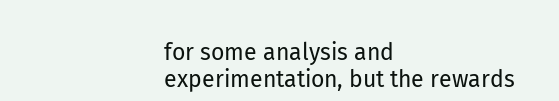for some analysis and experimentation, but the rewards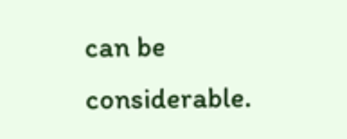can be considerable.